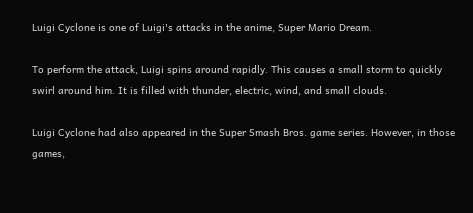Luigi Cyclone is one of Luigi's attacks in the anime, Super Mario Dream.

To perform the attack, Luigi spins around rapidly. This causes a small storm to quickly swirl around him. It is filled with thunder, electric, wind, and small clouds.

Luigi Cyclone had also appeared in the Super Smash Bros. game series. However, in those games,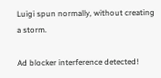Luigi spun normally, without creating a storm.

Ad blocker interference detected!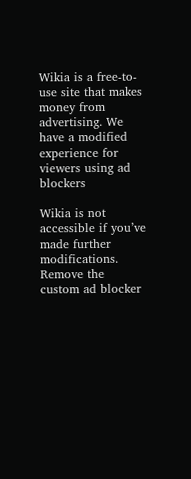Wikia is a free-to-use site that makes money from advertising. We have a modified experience for viewers using ad blockers

Wikia is not accessible if you’ve made further modifications. Remove the custom ad blocker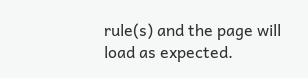rule(s) and the page will load as expected.